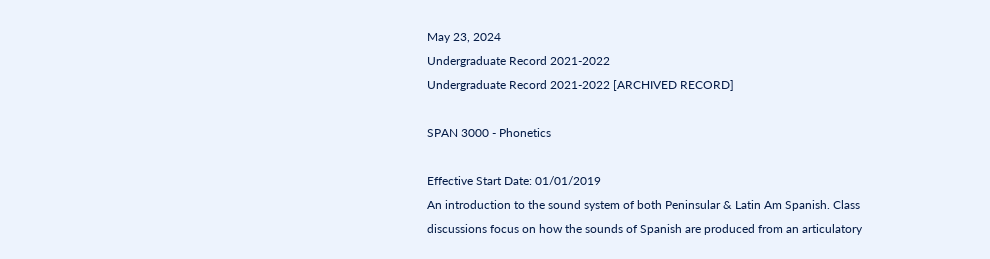May 23, 2024
Undergraduate Record 2021-2022
Undergraduate Record 2021-2022 [ARCHIVED RECORD]

SPAN 3000 - Phonetics

Effective Start Date: 01/01/2019
An introduction to the sound system of both Peninsular & Latin Am Spanish. Class discussions focus on how the sounds of Spanish are produced from an articulatory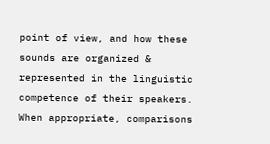point of view, and how these sounds are organized & represented in the linguistic competence of their speakers. When appropriate, comparisons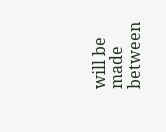will be made between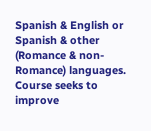Spanish & English or Spanish & other (Romance & non-Romance) languages. Course seeks to improve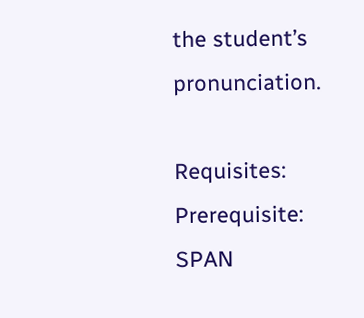the student’s pronunciation.

Requisites: Prerequisite: SPAN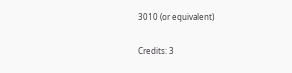3010 (or equivalent)

Credits: 3